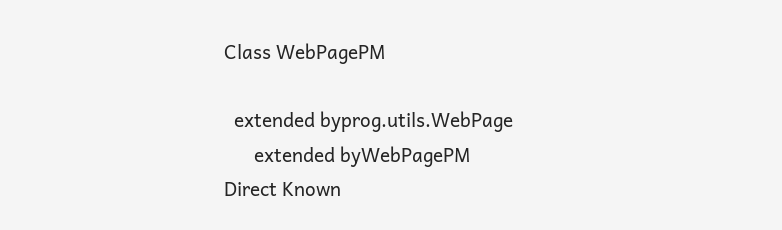Class WebPagePM

  extended byprog.utils.WebPage
      extended byWebPagePM
Direct Known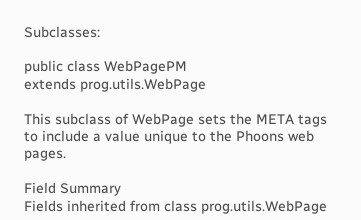Subclasses:

public class WebPagePM
extends prog.utils.WebPage

This subclass of WebPage sets the META tags to include a value unique to the Phoons web pages.

Field Summary
Fields inherited from class prog.utils.WebPage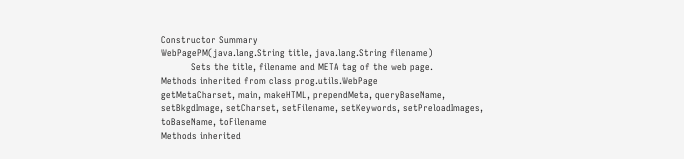Constructor Summary
WebPagePM(java.lang.String title, java.lang.String filename)
          Sets the title, filename and META tag of the web page.
Methods inherited from class prog.utils.WebPage
getMetaCharset, main, makeHTML, prependMeta, queryBaseName, setBkgdImage, setCharset, setFilename, setKeywords, setPreloadImages, toBaseName, toFilename
Methods inherited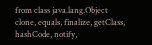from class java.lang.Object
clone, equals, finalize, getClass, hashCode, notify,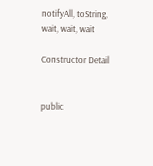notifyAll, toString, wait, wait, wait

Constructor Detail


public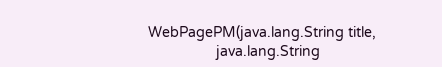WebPagePM(java.lang.String title,
                 java.lang.String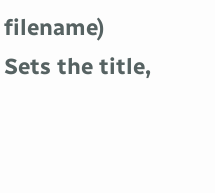filename)
Sets the title,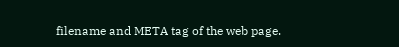filename and META tag of the web page.